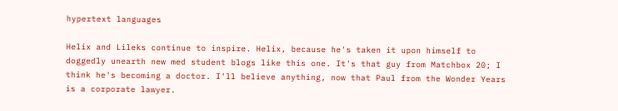hypertext languages

Helix and Lileks continue to inspire. Helix, because he's taken it upon himself to doggedly unearth new med student blogs like this one. It's that guy from Matchbox 20; I think he's becoming a doctor. I'll believe anything, now that Paul from the Wonder Years is a corporate lawyer.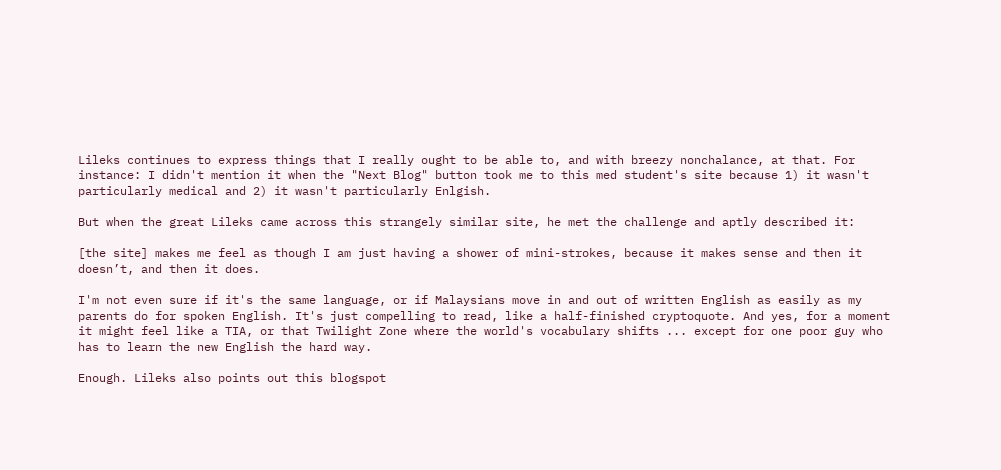Lileks continues to express things that I really ought to be able to, and with breezy nonchalance, at that. For instance: I didn't mention it when the "Next Blog" button took me to this med student's site because 1) it wasn't particularly medical and 2) it wasn't particularly Enlgish.

But when the great Lileks came across this strangely similar site, he met the challenge and aptly described it:

[the site] makes me feel as though I am just having a shower of mini-strokes, because it makes sense and then it doesn’t, and then it does.

I'm not even sure if it's the same language, or if Malaysians move in and out of written English as easily as my parents do for spoken English. It's just compelling to read, like a half-finished cryptoquote. And yes, for a moment it might feel like a TIA, or that Twilight Zone where the world's vocabulary shifts ... except for one poor guy who has to learn the new English the hard way.

Enough. Lileks also points out this blogspot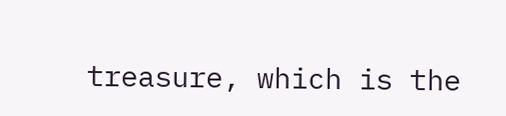treasure, which is the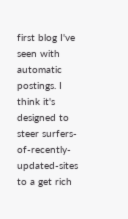first blog I've seen with automatic postings. I think it's designed to steer surfers-of-recently-updated-sites to a get rich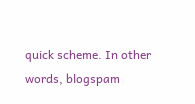quick scheme. In other words, blogspam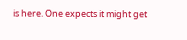is here. One expects it might get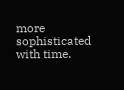more sophisticated with time.